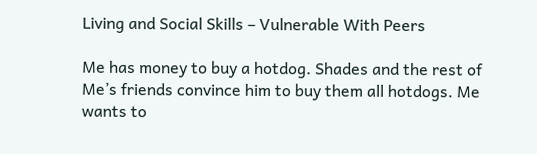Living and Social Skills – Vulnerable With Peers

Me has money to buy a hotdog. Shades and the rest of Me’s friends convince him to buy them all hotdogs. Me wants to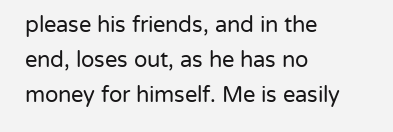please his friends, and in the end, loses out, as he has no money for himself. Me is easily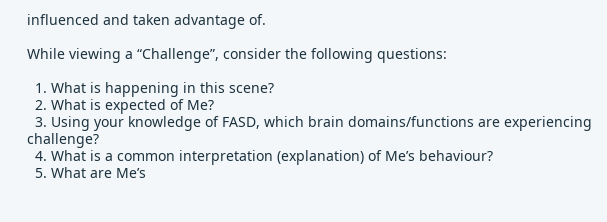influenced and taken advantage of.

While viewing a “Challenge”, consider the following questions:

  1. What is happening in this scene?
  2. What is expected of Me?
  3. Using your knowledge of FASD, which brain domains/functions are experiencing challenge?
  4. What is a common interpretation (explanation) of Me’s behaviour?
  5. What are Me’s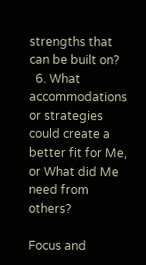strengths that can be built on?
  6. What accommodations or strategies could create a better fit for Me, or What did Me need from others?

Focus and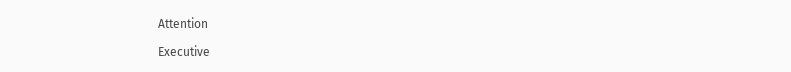Attention

Executive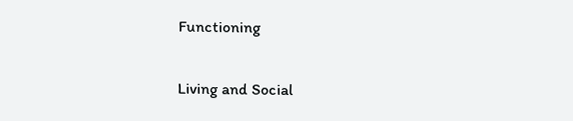Functioning


Living and Social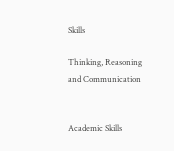Skills

Thinking, Reasoning and Communication


Academic Skills